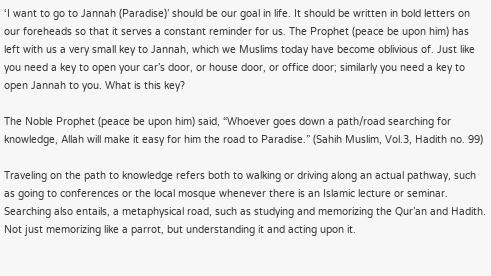‘I want to go to Jannah (Paradise)’ should be our goal in life. It should be written in bold letters on our foreheads so that it serves a constant reminder for us. The Prophet (peace be upon him) has left with us a very small key to Jannah, which we Muslims today have become oblivious of. Just like you need a key to open your car’s door, or house door, or office door; similarly you need a key to open Jannah to you. What is this key?

The Noble Prophet (peace be upon him) said, “Whoever goes down a path/road searching for knowledge, Allah will make it easy for him the road to Paradise.” (Sahih Muslim, Vol.3, Hadith no. 99)

Traveling on the path to knowledge refers both to walking or driving along an actual pathway, such as going to conferences or the local mosque whenever there is an Islamic lecture or seminar. Searching also entails, a metaphysical road, such as studying and memorizing the Qur’an and Hadith. Not just memorizing like a parrot, but understanding it and acting upon it.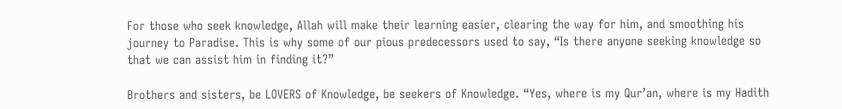For those who seek knowledge, Allah will make their learning easier, clearing the way for him, and smoothing his journey to Paradise. This is why some of our pious predecessors used to say, “Is there anyone seeking knowledge so that we can assist him in finding it?”

Brothers and sisters, be LOVERS of Knowledge, be seekers of Knowledge. “Yes, where is my Qur’an, where is my Hadith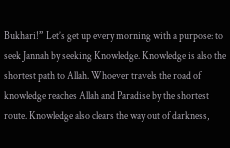Bukhari!” Let’s get up every morning with a purpose: to seek Jannah by seeking Knowledge. Knowledge is also the shortest path to Allah. Whoever travels the road of knowledge reaches Allah and Paradise by the shortest route. Knowledge also clears the way out of darkness,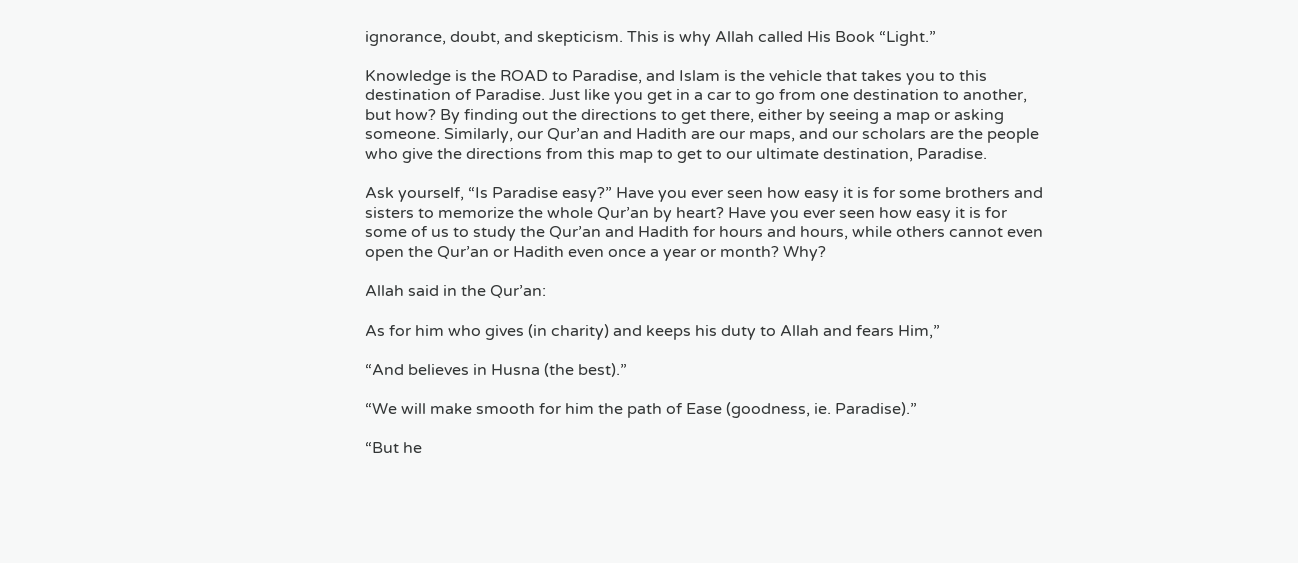ignorance, doubt, and skepticism. This is why Allah called His Book “Light.”

Knowledge is the ROAD to Paradise, and Islam is the vehicle that takes you to this destination of Paradise. Just like you get in a car to go from one destination to another, but how? By finding out the directions to get there, either by seeing a map or asking someone. Similarly, our Qur’an and Hadith are our maps, and our scholars are the people who give the directions from this map to get to our ultimate destination, Paradise.

Ask yourself, “Is Paradise easy?” Have you ever seen how easy it is for some brothers and sisters to memorize the whole Qur’an by heart? Have you ever seen how easy it is for some of us to study the Qur’an and Hadith for hours and hours, while others cannot even open the Qur’an or Hadith even once a year or month? Why?

Allah said in the Qur’an:

As for him who gives (in charity) and keeps his duty to Allah and fears Him,”

“And believes in Husna (the best).”

“We will make smooth for him the path of Ease (goodness, ie. Paradise).”

“But he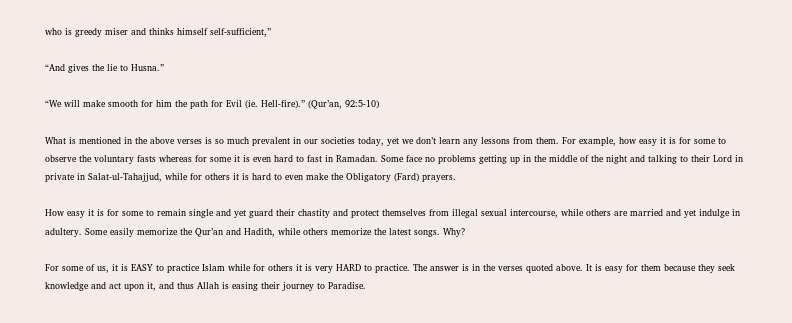who is greedy miser and thinks himself self-sufficient,”

“And gives the lie to Husna.”

“We will make smooth for him the path for Evil (ie. Hell-fire).” (Qur’an, 92:5-10)

What is mentioned in the above verses is so much prevalent in our societies today, yet we don’t learn any lessons from them. For example, how easy it is for some to observe the voluntary fasts whereas for some it is even hard to fast in Ramadan. Some face no problems getting up in the middle of the night and talking to their Lord in private in Salat-ul-Tahajjud, while for others it is hard to even make the Obligatory (Fard) prayers.

How easy it is for some to remain single and yet guard their chastity and protect themselves from illegal sexual intercourse, while others are married and yet indulge in adultery. Some easily memorize the Qur’an and Hadith, while others memorize the latest songs. Why?

For some of us, it is EASY to practice Islam while for others it is very HARD to practice. The answer is in the verses quoted above. It is easy for them because they seek knowledge and act upon it, and thus Allah is easing their journey to Paradise.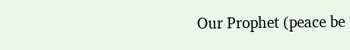Our Prophet (peace be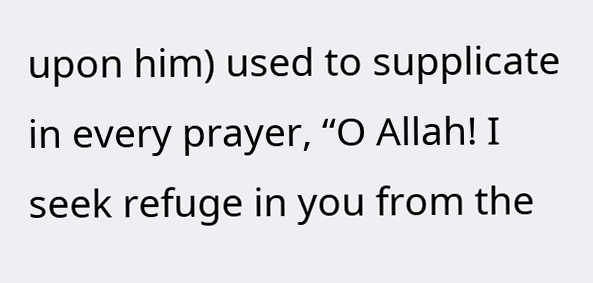upon him) used to supplicate in every prayer, “O Allah! I seek refuge in you from the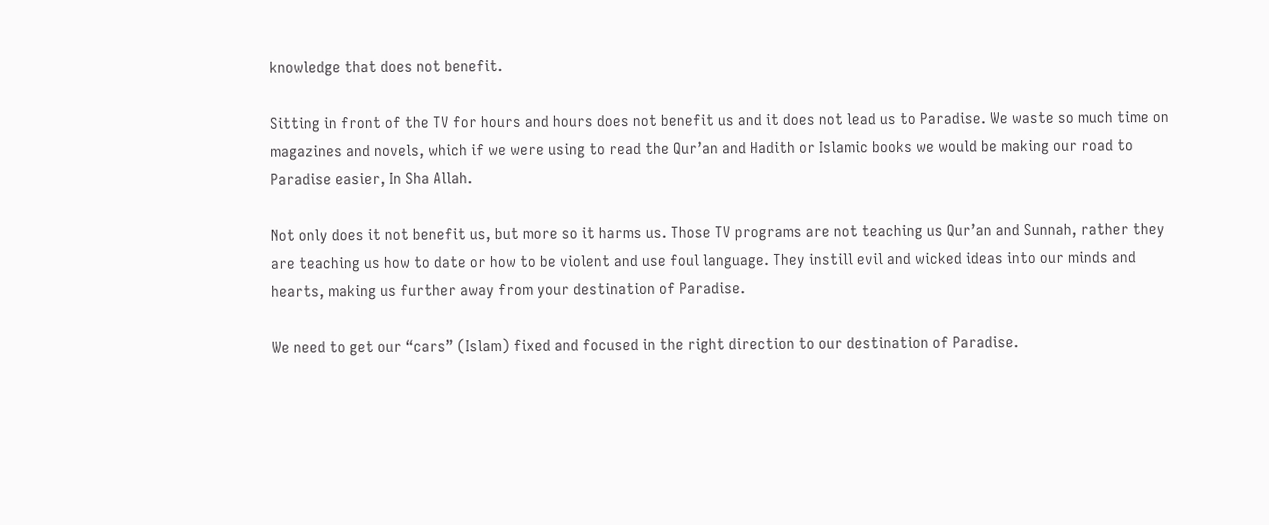knowledge that does not benefit.

Sitting in front of the TV for hours and hours does not benefit us and it does not lead us to Paradise. We waste so much time on magazines and novels, which if we were using to read the Qur’an and Hadith or Islamic books we would be making our road to Paradise easier, In Sha Allah.

Not only does it not benefit us, but more so it harms us. Those TV programs are not teaching us Qur’an and Sunnah, rather they are teaching us how to date or how to be violent and use foul language. They instill evil and wicked ideas into our minds and hearts, making us further away from your destination of Paradise.

We need to get our “cars” (Islam) fixed and focused in the right direction to our destination of Paradise.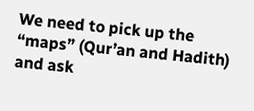We need to pick up the “maps” (Qur’an and Hadith) and ask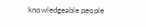knowledgeable people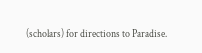(scholars) for directions to Paradise.